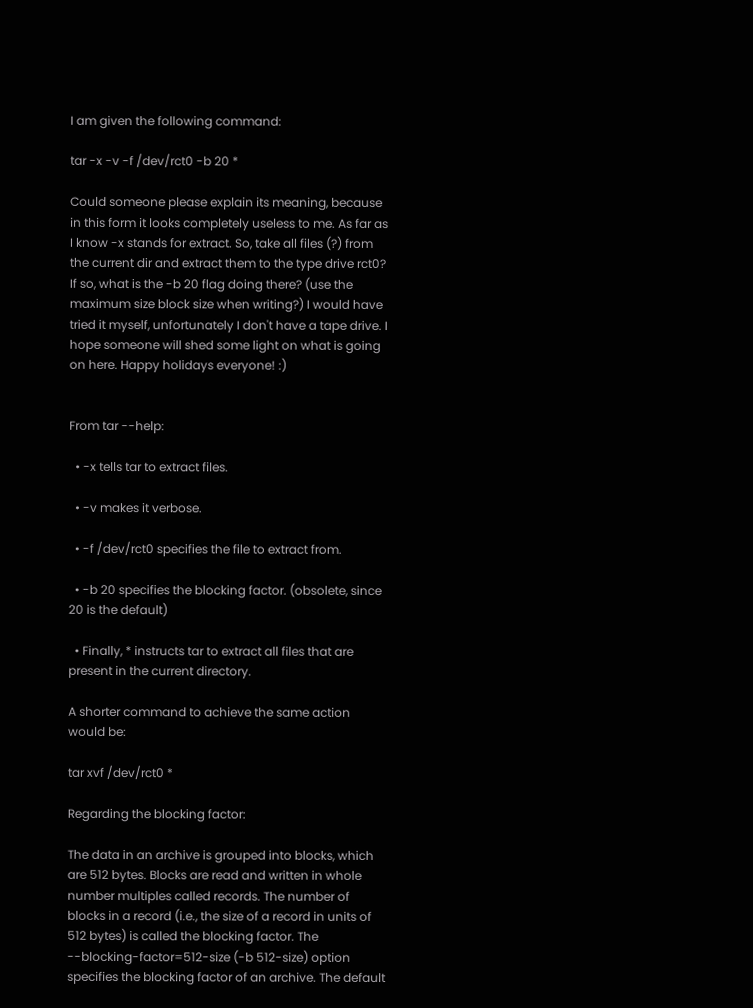I am given the following command:

tar -x -v -f /dev/rct0 -b 20 *

Could someone please explain its meaning, because in this form it looks completely useless to me. As far as I know -x stands for extract. So, take all files (?) from the current dir and extract them to the type drive rct0? If so, what is the -b 20 flag doing there? (use the maximum size block size when writing?) I would have tried it myself, unfortunately I don't have a tape drive. I hope someone will shed some light on what is going on here. Happy holidays everyone! :)


From tar --help:

  • -x tells tar to extract files.

  • -v makes it verbose.

  • -f /dev/rct0 specifies the file to extract from.

  • -b 20 specifies the blocking factor. (obsolete, since 20 is the default)

  • Finally, * instructs tar to extract all files that are present in the current directory.

A shorter command to achieve the same action would be:

tar xvf /dev/rct0 *

Regarding the blocking factor:

The data in an archive is grouped into blocks, which are 512 bytes. Blocks are read and written in whole number multiples called records. The number of blocks in a record (i.e., the size of a record in units of 512 bytes) is called the blocking factor. The --blocking-factor=512-size (-b 512-size) option specifies the blocking factor of an archive. The default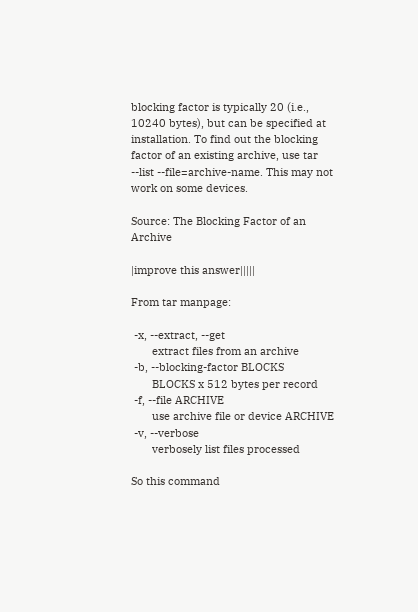blocking factor is typically 20 (i.e., 10240 bytes), but can be specified at installation. To find out the blocking factor of an existing archive, use tar --list --file=archive-name. This may not work on some devices.

Source: The Blocking Factor of an Archive

|improve this answer|||||

From tar manpage:

 -x, --extract, --get
       extract files from an archive
 -b, --blocking-factor BLOCKS
       BLOCKS x 512 bytes per record
 -f, --file ARCHIVE
       use archive file or device ARCHIVE
 -v, --verbose
       verbosely list files processed

So this command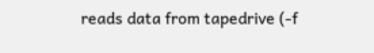reads data from tapedrive (-f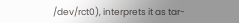/dev/rct0), interprets it as tar-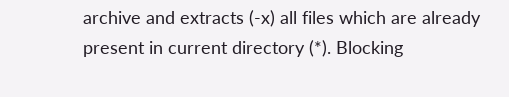archive and extracts (-x) all files which are already present in current directory (*). Blocking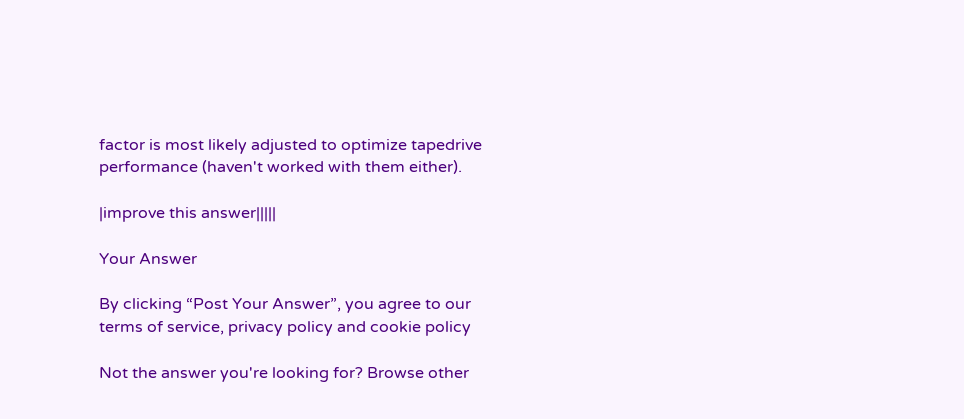factor is most likely adjusted to optimize tapedrive performance (haven't worked with them either).

|improve this answer|||||

Your Answer

By clicking “Post Your Answer”, you agree to our terms of service, privacy policy and cookie policy

Not the answer you're looking for? Browse other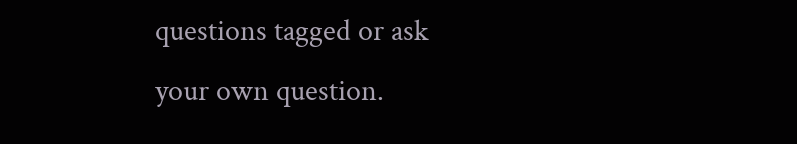questions tagged or ask your own question.